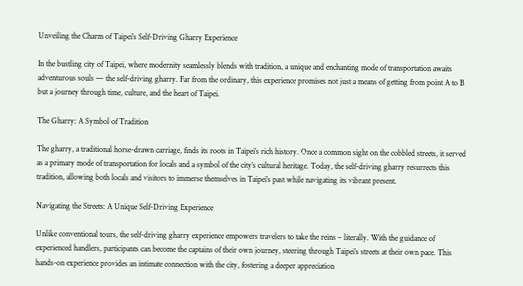Unveiling the Charm of Taipei’s Self-Driving Gharry Experience

In the bustling city of Taipei, where modernity seamlessly blends with tradition, a unique and enchanting mode of transportation awaits adventurous souls — the self-driving gharry. Far from the ordinary, this experience promises not just a means of getting from point A to B but a journey through time, culture, and the heart of Taipei.

The Gharry: A Symbol of Tradition

The gharry, a traditional horse-drawn carriage, finds its roots in Taipei’s rich history. Once a common sight on the cobbled streets, it served as a primary mode of transportation for locals and a symbol of the city’s cultural heritage. Today, the self-driving gharry resurrects this tradition, allowing both locals and visitors to immerse themselves in Taipei’s past while navigating its vibrant present.

Navigating the Streets: A Unique Self-Driving Experience

Unlike conventional tours, the self-driving gharry experience empowers travelers to take the reins – literally. With the guidance of experienced handlers, participants can become the captains of their own journey, steering through Taipei’s streets at their own pace. This hands-on experience provides an intimate connection with the city, fostering a deeper appreciation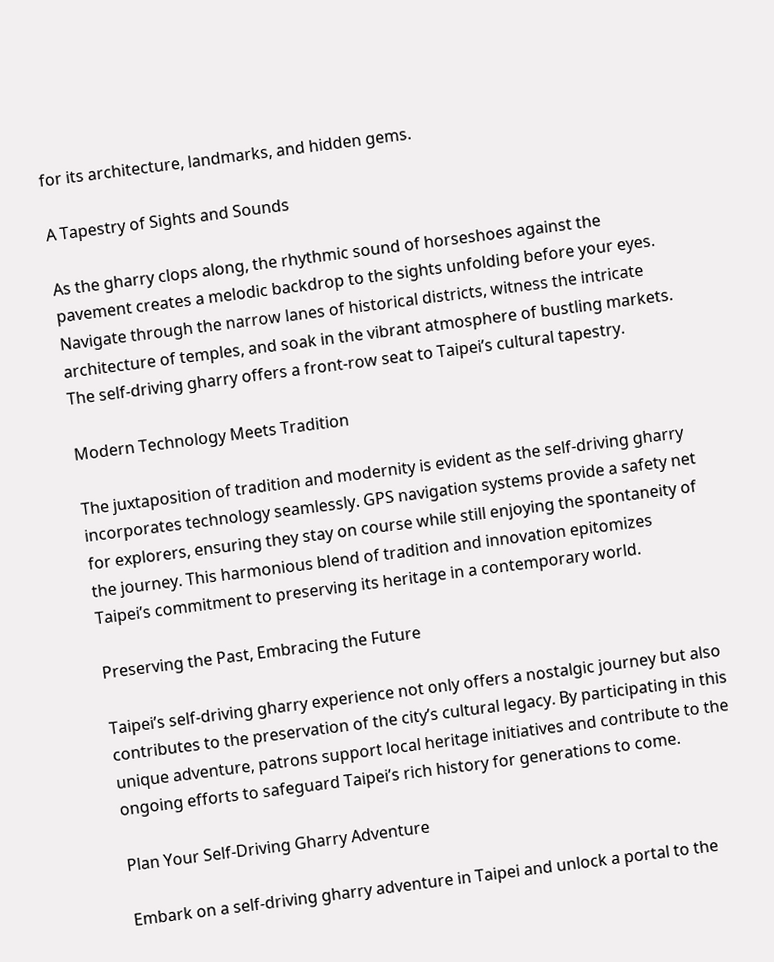for its architecture, landmarks, and hidden gems.

A Tapestry of Sights and Sounds

As the gharry clops along, the rhythmic sound of horseshoes against the pavement creates a melodic backdrop to the sights unfolding before your eyes. Navigate through the narrow lanes of historical districts, witness the intricate architecture of temples, and soak in the vibrant atmosphere of bustling markets. The self-driving gharry offers a front-row seat to Taipei’s cultural tapestry.

Modern Technology Meets Tradition

The juxtaposition of tradition and modernity is evident as the self-driving gharry incorporates technology seamlessly. GPS navigation systems provide a safety net for explorers, ensuring they stay on course while still enjoying the spontaneity of the journey. This harmonious blend of tradition and innovation epitomizes Taipei’s commitment to preserving its heritage in a contemporary world.

Preserving the Past, Embracing the Future

Taipei’s self-driving gharry experience not only offers a nostalgic journey but also contributes to the preservation of the city’s cultural legacy. By participating in this unique adventure, patrons support local heritage initiatives and contribute to the ongoing efforts to safeguard Taipei’s rich history for generations to come.

Plan Your Self-Driving Gharry Adventure

Embark on a self-driving gharry adventure in Taipei and unlock a portal to the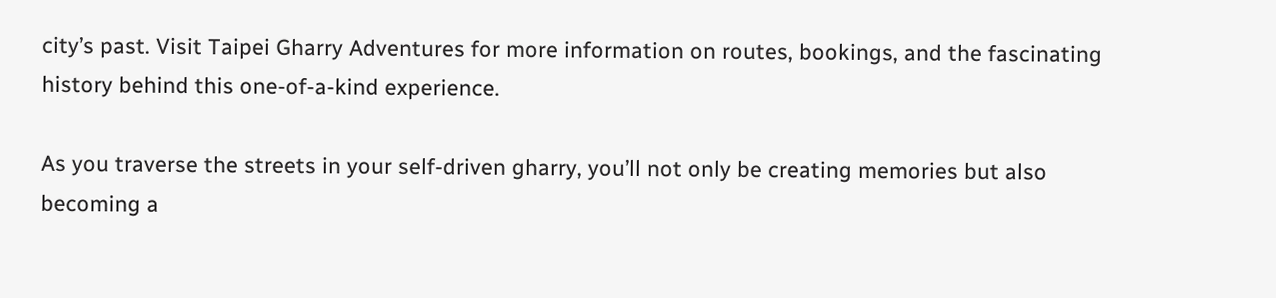city’s past. Visit Taipei Gharry Adventures for more information on routes, bookings, and the fascinating history behind this one-of-a-kind experience.

As you traverse the streets in your self-driven gharry, you’ll not only be creating memories but also becoming a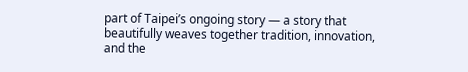part of Taipei’s ongoing story — a story that beautifully weaves together tradition, innovation, and the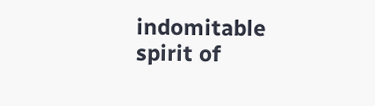indomitable spirit of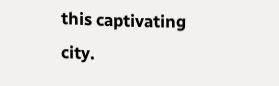this captivating city.